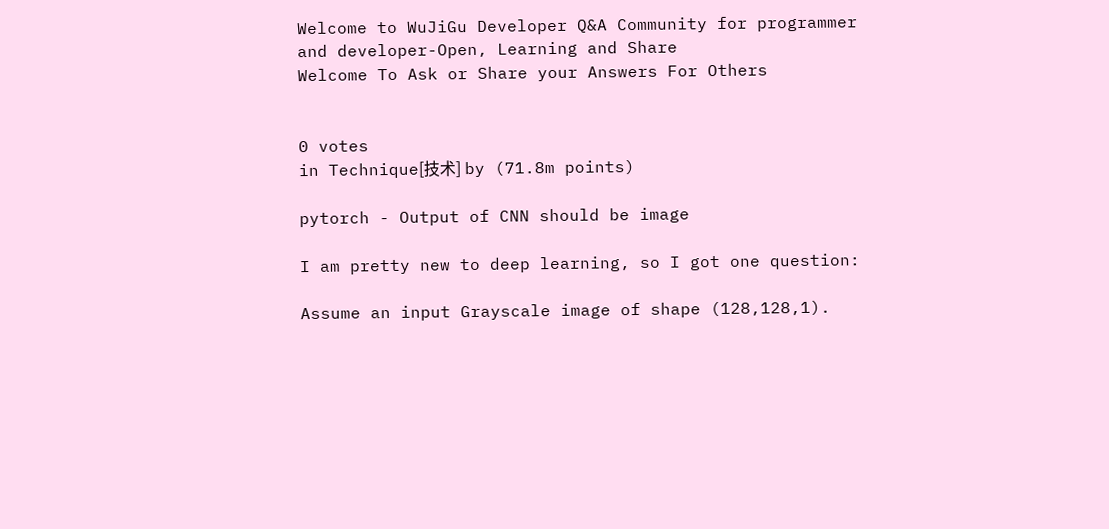Welcome to WuJiGu Developer Q&A Community for programmer and developer-Open, Learning and Share
Welcome To Ask or Share your Answers For Others


0 votes
in Technique[技术] by (71.8m points)

pytorch - Output of CNN should be image

I am pretty new to deep learning, so I got one question:

Assume an input Grayscale image of shape (128,128,1).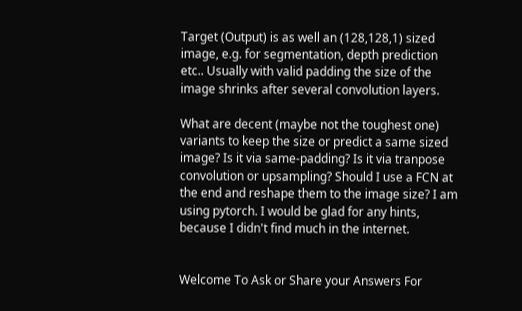Target (Output) is as well an (128,128,1) sized image, e.g. for segmentation, depth prediction etc.. Usually with valid padding the size of the image shrinks after several convolution layers.

What are decent (maybe not the toughest one) variants to keep the size or predict a same sized image? Is it via same-padding? Is it via tranpose convolution or upsampling? Should I use a FCN at the end and reshape them to the image size? I am using pytorch. I would be glad for any hints, because I didn't find much in the internet.


Welcome To Ask or Share your Answers For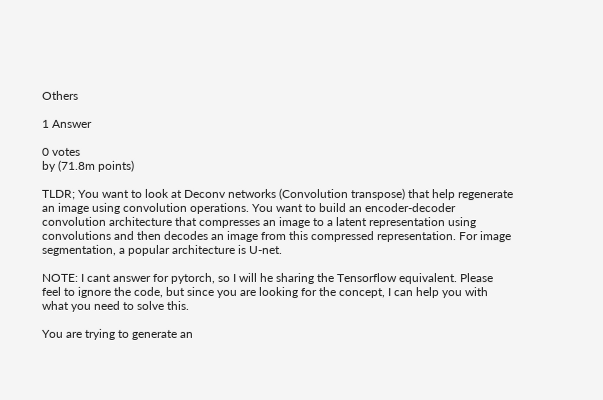Others

1 Answer

0 votes
by (71.8m points)

TLDR; You want to look at Deconv networks (Convolution transpose) that help regenerate an image using convolution operations. You want to build an encoder-decoder convolution architecture that compresses an image to a latent representation using convolutions and then decodes an image from this compressed representation. For image segmentation, a popular architecture is U-net.

NOTE: I cant answer for pytorch, so I will he sharing the Tensorflow equivalent. Please feel to ignore the code, but since you are looking for the concept, I can help you with what you need to solve this.

You are trying to generate an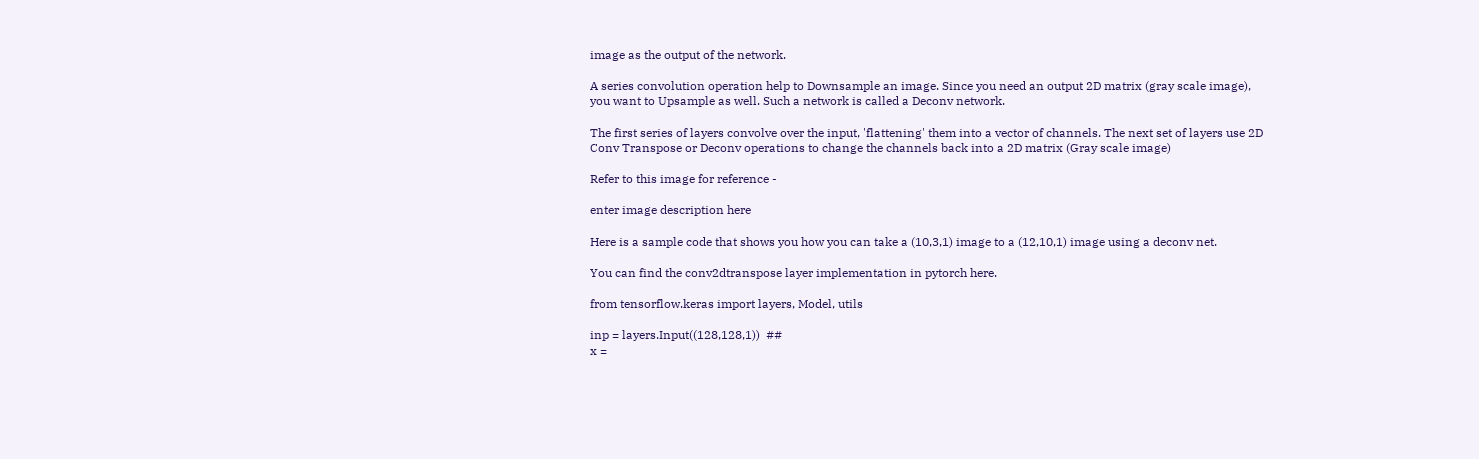image as the output of the network.

A series convolution operation help to Downsample an image. Since you need an output 2D matrix (gray scale image), you want to Upsample as well. Such a network is called a Deconv network.

The first series of layers convolve over the input, 'flattening' them into a vector of channels. The next set of layers use 2D Conv Transpose or Deconv operations to change the channels back into a 2D matrix (Gray scale image)

Refer to this image for reference -

enter image description here

Here is a sample code that shows you how you can take a (10,3,1) image to a (12,10,1) image using a deconv net.

You can find the conv2dtranspose layer implementation in pytorch here.

from tensorflow.keras import layers, Model, utils

inp = layers.Input((128,128,1))  ##
x =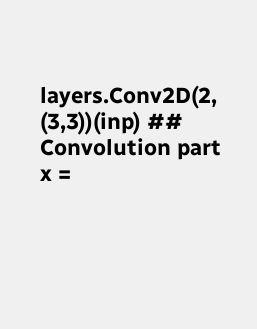layers.Conv2D(2, (3,3))(inp) ##  Convolution part
x =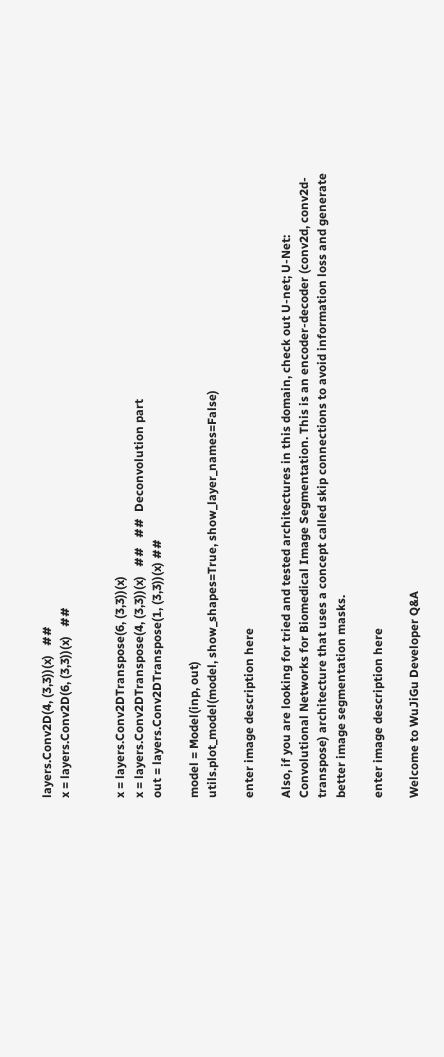layers.Conv2D(4, (3,3))(x)   ##
x = layers.Conv2D(6, (3,3))(x)   ##


x = layers.Conv2DTranspose(6, (3,3))(x)
x = layers.Conv2DTranspose(4, (3,3))(x)   ##   ##  Deconvolution part
out = layers.Conv2DTranspose(1, (3,3))(x) ##

model = Model(inp, out)
utils.plot_model(model, show_shapes=True, show_layer_names=False)

enter image description here

Also, if you are looking for tried and tested architectures in this domain, check out U-net; U-Net: Convolutional Networks for Biomedical Image Segmentation. This is an encoder-decoder (conv2d, conv2d-transpose) architecture that uses a concept called skip connections to avoid information loss and generate better image segmentation masks.

enter image description here

Welcome to WuJiGu Developer Q&A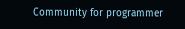Community for programmer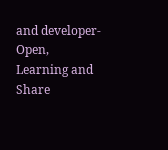and developer-Open, Learning and Share